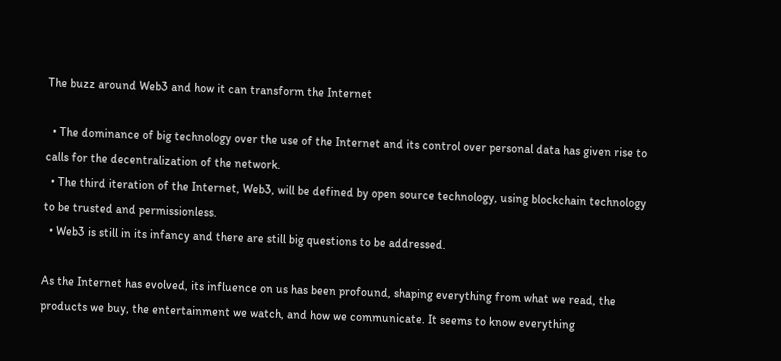The buzz around Web3 and how it can transform the Internet

  • The dominance of big technology over the use of the Internet and its control over personal data has given rise to calls for the decentralization of the network.
  • The third iteration of the Internet, Web3, will be defined by open source technology, using blockchain technology to be trusted and permissionless.
  • Web3 is still in its infancy and there are still big questions to be addressed.

As the Internet has evolved, its influence on us has been profound, shaping everything from what we read, the products we buy, the entertainment we watch, and how we communicate. It seems to know everything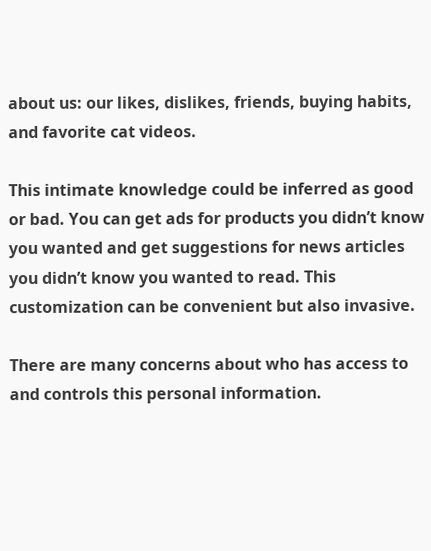about us: our likes, dislikes, friends, buying habits, and favorite cat videos.

This intimate knowledge could be inferred as good or bad. You can get ads for products you didn’t know you wanted and get suggestions for news articles you didn’t know you wanted to read. This customization can be convenient but also invasive.

There are many concerns about who has access to and controls this personal information.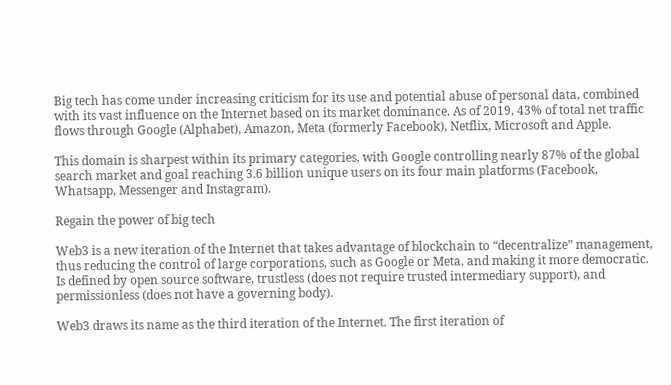Big tech has come under increasing criticism for its use and potential abuse of personal data, combined with its vast influence on the Internet based on its market dominance. As of 2019, 43% of total net traffic flows through Google (Alphabet), Amazon, Meta (formerly Facebook), Netflix, Microsoft and Apple.

This domain is sharpest within its primary categories, with Google controlling nearly 87% of the global search market and goal reaching 3.6 billion unique users on its four main platforms (Facebook, Whatsapp, Messenger and Instagram).

Regain the power of big tech

Web3 is a new iteration of the Internet that takes advantage of blockchain to “decentralize” management, thus reducing the control of large corporations, such as Google or Meta, and making it more democratic. Is defined by open source software, trustless (does not require trusted intermediary support), and permissionless (does not have a governing body).

Web3 draws its name as the third iteration of the Internet. The first iteration of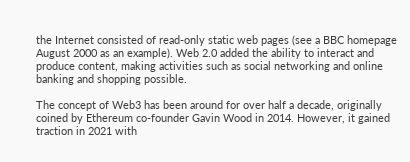the Internet consisted of read-only static web pages (see a BBC homepage August 2000 as an example). Web 2.0 added the ability to interact and produce content, making activities such as social networking and online banking and shopping possible.

The concept of Web3 has been around for over half a decade, originally coined by Ethereum co-founder Gavin Wood in 2014. However, it gained traction in 2021 with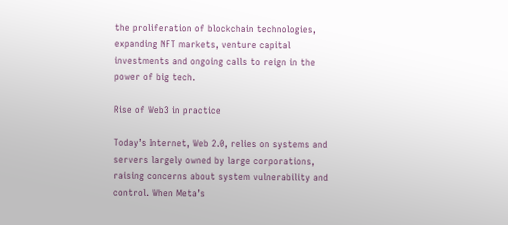the proliferation of blockchain technologies, expanding NFT markets, venture capital investments and ongoing calls to reign in the power of big tech.

Rise of Web3 in practice

Today’s Internet, Web 2.0, relies on systems and servers largely owned by large corporations, raising concerns about system vulnerability and control. When Meta’s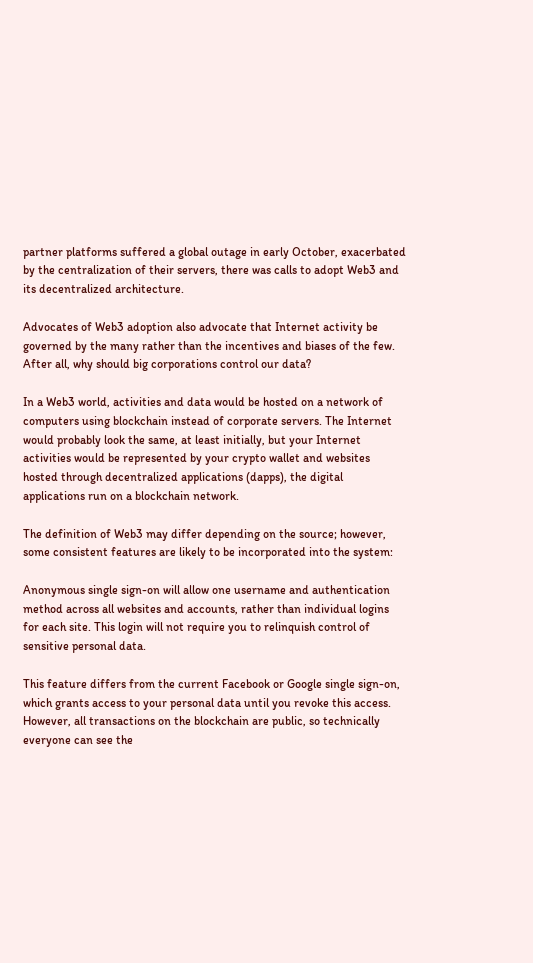partner platforms suffered a global outage in early October, exacerbated by the centralization of their servers, there was calls to adopt Web3 and its decentralized architecture.

Advocates of Web3 adoption also advocate that Internet activity be governed by the many rather than the incentives and biases of the few. After all, why should big corporations control our data?

In a Web3 world, activities and data would be hosted on a network of computers using blockchain instead of corporate servers. The Internet would probably look the same, at least initially, but your Internet activities would be represented by your crypto wallet and websites hosted through decentralized applications (dapps), the digital applications run on a blockchain network.

The definition of Web3 may differ depending on the source; however, some consistent features are likely to be incorporated into the system:

Anonymous single sign-on will allow one username and authentication method across all websites and accounts, rather than individual logins for each site. This login will not require you to relinquish control of sensitive personal data.

This feature differs from the current Facebook or Google single sign-on, which grants access to your personal data until you revoke this access. However, all transactions on the blockchain are public, so technically everyone can see the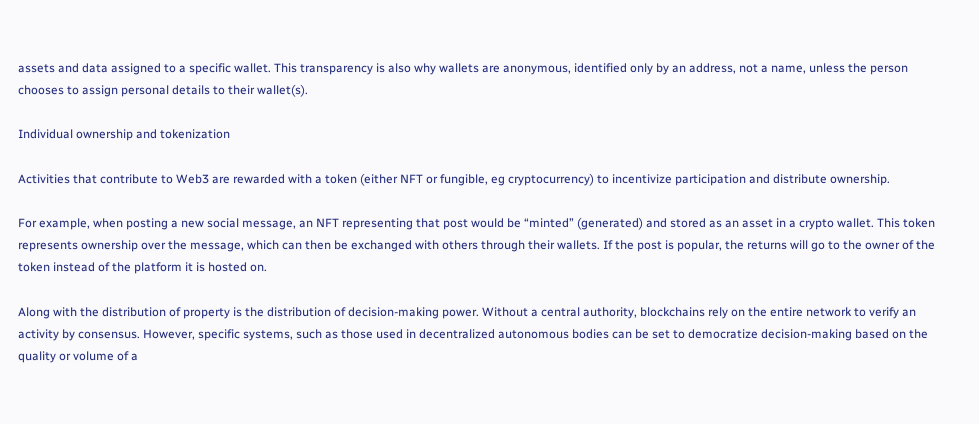assets and data assigned to a specific wallet. This transparency is also why wallets are anonymous, identified only by an address, not a name, unless the person chooses to assign personal details to their wallet(s).

Individual ownership and tokenization

Activities that contribute to Web3 are rewarded with a token (either NFT or fungible, eg cryptocurrency) to incentivize participation and distribute ownership.

For example, when posting a new social message, an NFT representing that post would be “minted” (generated) and stored as an asset in a crypto wallet. This token represents ownership over the message, which can then be exchanged with others through their wallets. If the post is popular, the returns will go to the owner of the token instead of the platform it is hosted on.

Along with the distribution of property is the distribution of decision-making power. Without a central authority, blockchains rely on the entire network to verify an activity by consensus. However, specific systems, such as those used in decentralized autonomous bodies can be set to democratize decision-making based on the quality or volume of a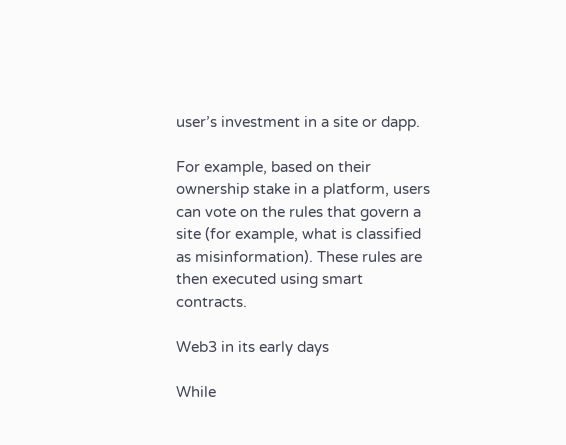user’s investment in a site or dapp.

For example, based on their ownership stake in a platform, users can vote on the rules that govern a site (for example, what is classified as misinformation). These rules are then executed using smart contracts.

Web3 in its early days

While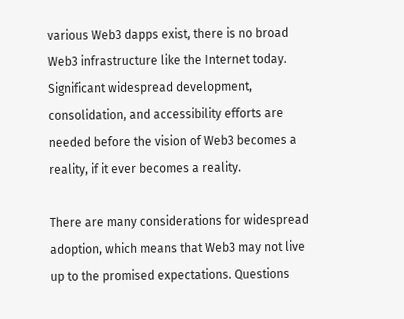various Web3 dapps exist, there is no broad Web3 infrastructure like the Internet today. Significant widespread development, consolidation, and accessibility efforts are needed before the vision of Web3 becomes a reality, if it ever becomes a reality.

There are many considerations for widespread adoption, which means that Web3 may not live up to the promised expectations. Questions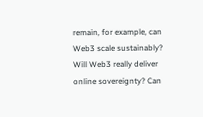remain, for example, can Web3 scale sustainably? Will Web3 really deliver online sovereignty? Can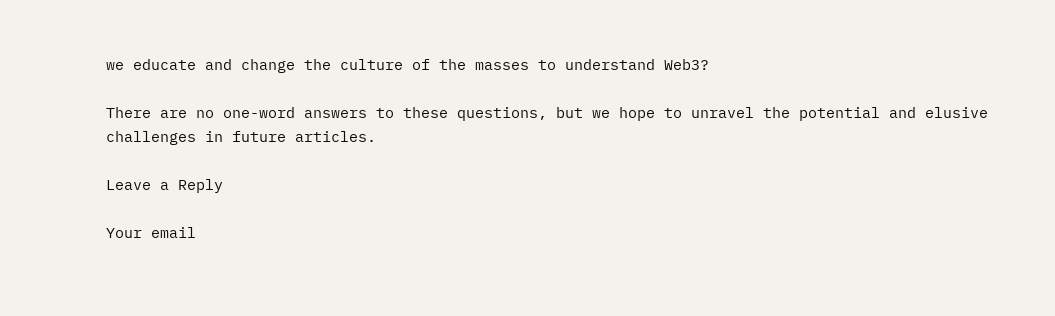we educate and change the culture of the masses to understand Web3?

There are no one-word answers to these questions, but we hope to unravel the potential and elusive challenges in future articles.

Leave a Reply

Your email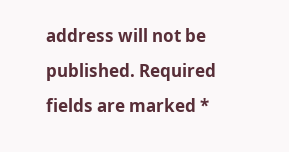address will not be published. Required fields are marked *